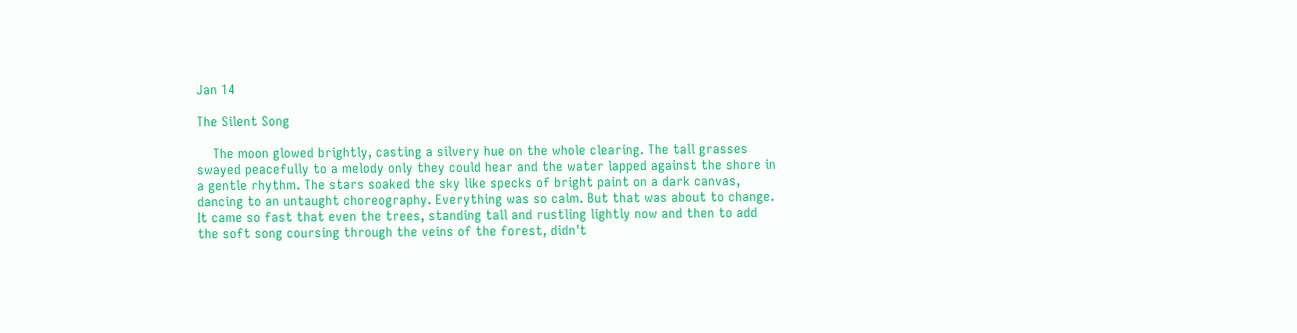Jan 14

The Silent Song

    The moon glowed brightly, casting a silvery hue on the whole clearing. The tall grasses swayed peacefully to a melody only they could hear and the water lapped against the shore in a gentle rhythm. The stars soaked the sky like specks of bright paint on a dark canvas, dancing to an untaught choreography. Everything was so calm. But that was about to change. It came so fast that even the trees, standing tall and rustling lightly now and then to add the soft song coursing through the veins of the forest, didn't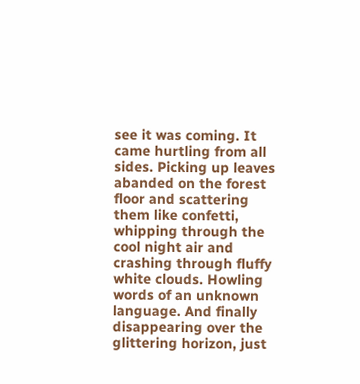see it was coming. It came hurtling from all sides. Picking up leaves abanded on the forest floor and scattering them like confetti, whipping through the cool night air and crashing through fluffy white clouds. Howling words of an unknown language. And finally disappearing over the glittering horizon, just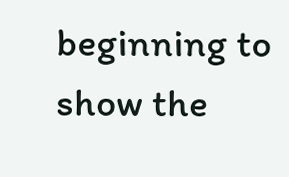beginning to show the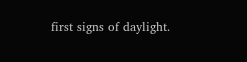first signs of daylight.